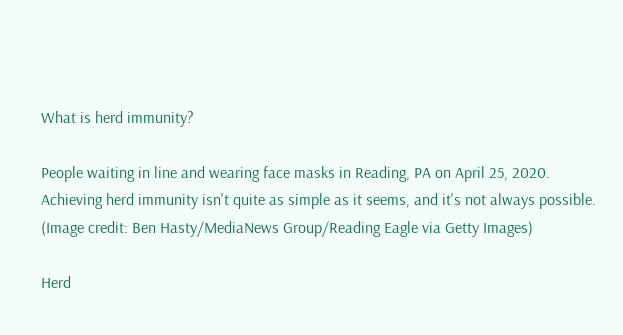What is herd immunity?

People waiting in line and wearing face masks in Reading, PA on April 25, 2020.
Achieving herd immunity isn't quite as simple as it seems, and it's not always possible. (Image credit: Ben Hasty/MediaNews Group/Reading Eagle via Getty Images)

Herd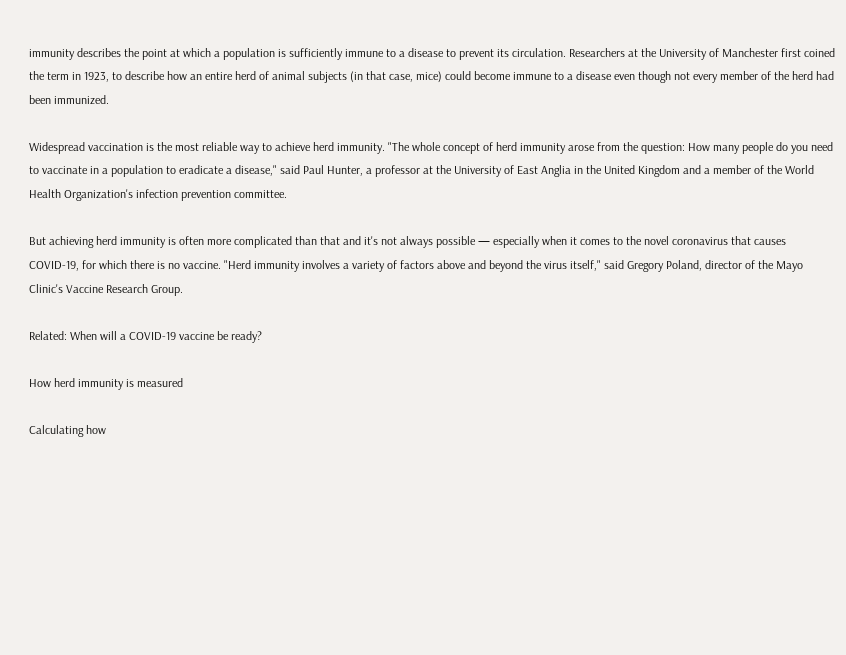immunity describes the point at which a population is sufficiently immune to a disease to prevent its circulation. Researchers at the University of Manchester first coined the term in 1923, to describe how an entire herd of animal subjects (in that case, mice) could become immune to a disease even though not every member of the herd had been immunized.

Widespread vaccination is the most reliable way to achieve herd immunity. "The whole concept of herd immunity arose from the question: How many people do you need to vaccinate in a population to eradicate a disease," said Paul Hunter, a professor at the University of East Anglia in the United Kingdom and a member of the World Health Organization's infection prevention committee.

But achieving herd immunity is often more complicated than that and it's not always possible — especially when it comes to the novel coronavirus that causes COVID-19, for which there is no vaccine. "Herd immunity involves a variety of factors above and beyond the virus itself," said Gregory Poland, director of the Mayo Clinic's Vaccine Research Group.

Related: When will a COVID-19 vaccine be ready?

How herd immunity is measured

Calculating how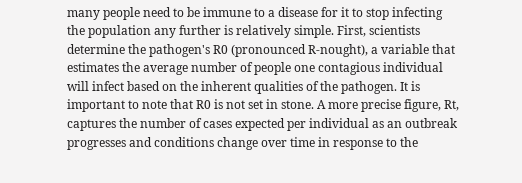many people need to be immune to a disease for it to stop infecting the population any further is relatively simple. First, scientists determine the pathogen's R0 (pronounced R-nought), a variable that estimates the average number of people one contagious individual will infect based on the inherent qualities of the pathogen. It is important to note that R0 is not set in stone. A more precise figure, Rt, captures the number of cases expected per individual as an outbreak progresses and conditions change over time in response to the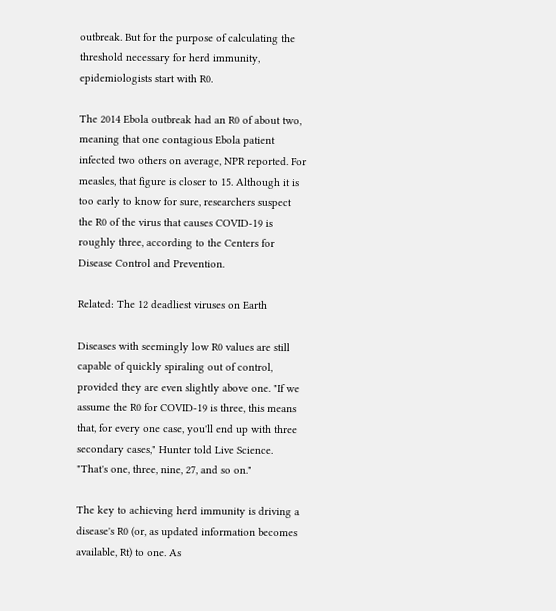outbreak. But for the purpose of calculating the threshold necessary for herd immunity, epidemiologists start with R0.

The 2014 Ebola outbreak had an R0 of about two, meaning that one contagious Ebola patient infected two others on average, NPR reported. For measles, that figure is closer to 15. Although it is too early to know for sure, researchers suspect the R0 of the virus that causes COVID-19 is roughly three, according to the Centers for Disease Control and Prevention.

Related: The 12 deadliest viruses on Earth

Diseases with seemingly low R0 values are still capable of quickly spiraling out of control, provided they are even slightly above one. "If we assume the R0 for COVID-19 is three, this means that, for every one case, you'll end up with three secondary cases," Hunter told Live Science. "That's one, three, nine, 27, and so on."

The key to achieving herd immunity is driving a disease's R0 (or, as updated information becomes available, Rt) to one. As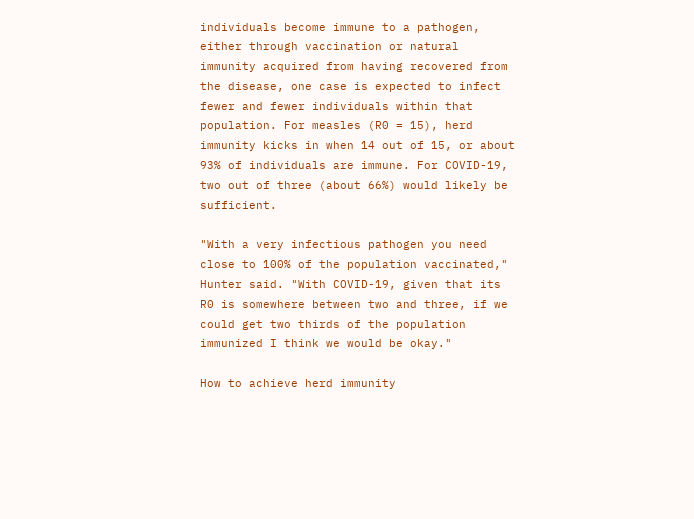individuals become immune to a pathogen, either through vaccination or natural immunity acquired from having recovered from the disease, one case is expected to infect fewer and fewer individuals within that population. For measles (R0 = 15), herd immunity kicks in when 14 out of 15, or about 93% of individuals are immune. For COVID-19, two out of three (about 66%) would likely be sufficient.

"With a very infectious pathogen you need close to 100% of the population vaccinated," Hunter said. "With COVID-19, given that its R0 is somewhere between two and three, if we could get two thirds of the population immunized I think we would be okay."

How to achieve herd immunity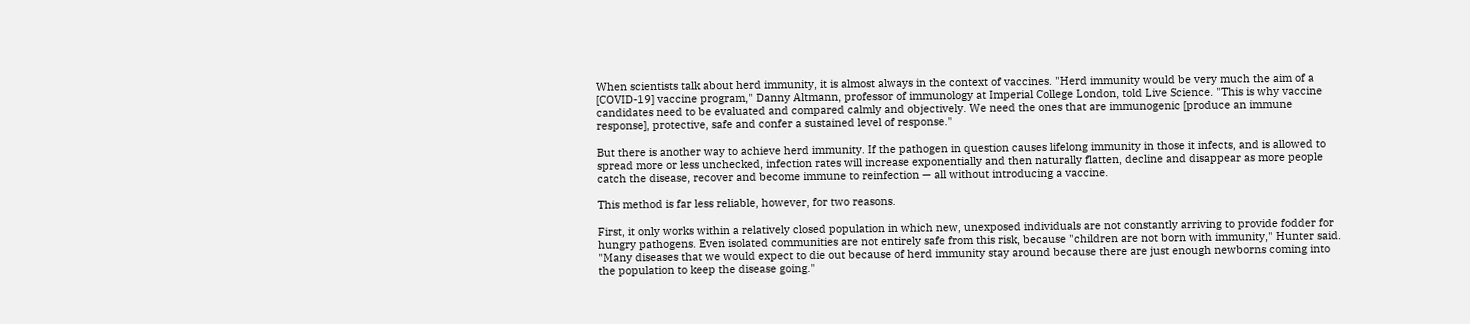When scientists talk about herd immunity, it is almost always in the context of vaccines. "Herd immunity would be very much the aim of a [COVID-19] vaccine program," Danny Altmann, professor of immunology at Imperial College London, told Live Science. "This is why vaccine candidates need to be evaluated and compared calmly and objectively. We need the ones that are immunogenic [produce an immune response], protective, safe and confer a sustained level of response."

But there is another way to achieve herd immunity. If the pathogen in question causes lifelong immunity in those it infects, and is allowed to spread more or less unchecked, infection rates will increase exponentially and then naturally flatten, decline and disappear as more people catch the disease, recover and become immune to reinfection — all without introducing a vaccine.

This method is far less reliable, however, for two reasons.

First, it only works within a relatively closed population in which new, unexposed individuals are not constantly arriving to provide fodder for hungry pathogens. Even isolated communities are not entirely safe from this risk, because "children are not born with immunity," Hunter said. "Many diseases that we would expect to die out because of herd immunity stay around because there are just enough newborns coming into the population to keep the disease going."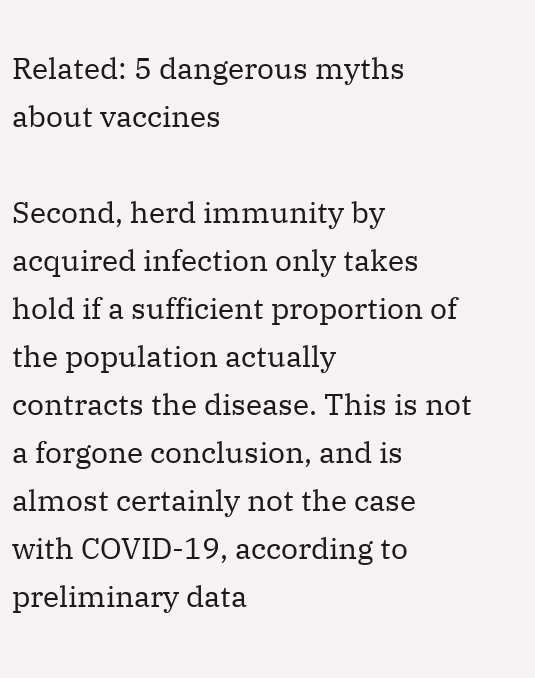Related: 5 dangerous myths about vaccines

Second, herd immunity by acquired infection only takes hold if a sufficient proportion of the population actually contracts the disease. This is not a forgone conclusion, and is almost certainly not the case with COVID-19, according to preliminary data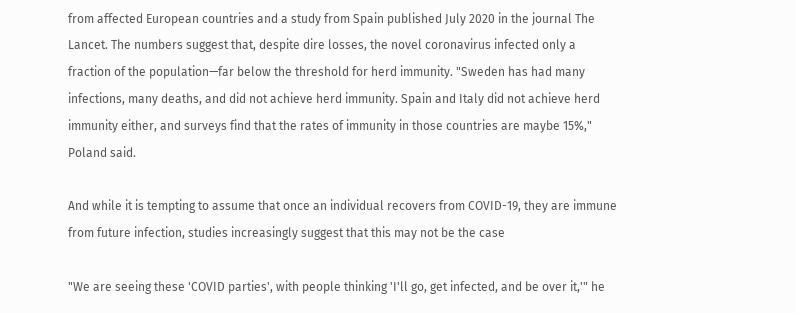from affected European countries and a study from Spain published July 2020 in the journal The Lancet. The numbers suggest that, despite dire losses, the novel coronavirus infected only a fraction of the population—far below the threshold for herd immunity. "Sweden has had many infections, many deaths, and did not achieve herd immunity. Spain and Italy did not achieve herd immunity either, and surveys find that the rates of immunity in those countries are maybe 15%," Poland said.

And while it is tempting to assume that once an individual recovers from COVID-19, they are immune from future infection, studies increasingly suggest that this may not be the case

"We are seeing these 'COVID parties', with people thinking 'I'll go, get infected, and be over it,'" he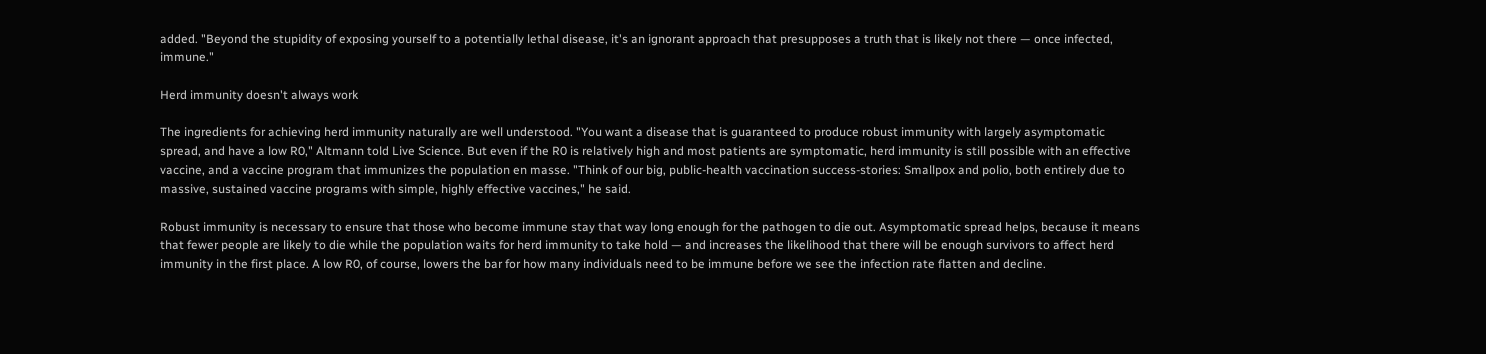added. "Beyond the stupidity of exposing yourself to a potentially lethal disease, it's an ignorant approach that presupposes a truth that is likely not there — once infected, immune."

Herd immunity doesn't always work

The ingredients for achieving herd immunity naturally are well understood. "You want a disease that is guaranteed to produce robust immunity with largely asymptomatic spread, and have a low R0," Altmann told Live Science. But even if the R0 is relatively high and most patients are symptomatic, herd immunity is still possible with an effective vaccine, and a vaccine program that immunizes the population en masse. "Think of our big, public-health vaccination success-stories: Smallpox and polio, both entirely due to massive, sustained vaccine programs with simple, highly effective vaccines," he said.

Robust immunity is necessary to ensure that those who become immune stay that way long enough for the pathogen to die out. Asymptomatic spread helps, because it means that fewer people are likely to die while the population waits for herd immunity to take hold — and increases the likelihood that there will be enough survivors to affect herd immunity in the first place. A low R0, of course, lowers the bar for how many individuals need to be immune before we see the infection rate flatten and decline.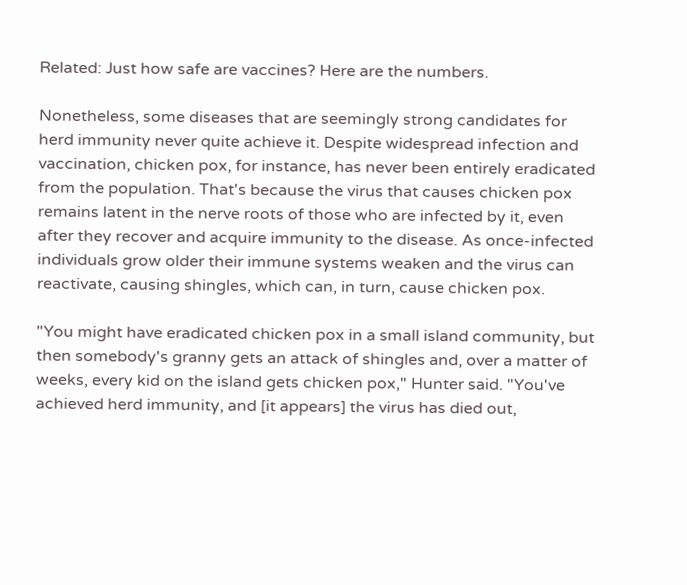Related: Just how safe are vaccines? Here are the numbers.

Nonetheless, some diseases that are seemingly strong candidates for herd immunity never quite achieve it. Despite widespread infection and vaccination, chicken pox, for instance, has never been entirely eradicated from the population. That's because the virus that causes chicken pox remains latent in the nerve roots of those who are infected by it, even after they recover and acquire immunity to the disease. As once-infected individuals grow older their immune systems weaken and the virus can reactivate, causing shingles, which can, in turn, cause chicken pox.

"You might have eradicated chicken pox in a small island community, but then somebody's granny gets an attack of shingles and, over a matter of weeks, every kid on the island gets chicken pox," Hunter said. "You've achieved herd immunity, and [it appears] the virus has died out,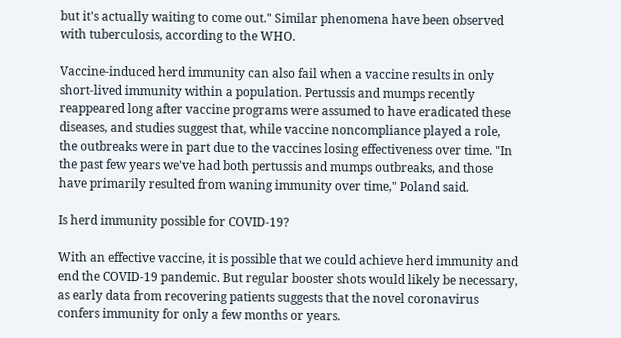but it's actually waiting to come out." Similar phenomena have been observed with tuberculosis, according to the WHO.

Vaccine-induced herd immunity can also fail when a vaccine results in only short-lived immunity within a population. Pertussis and mumps recently reappeared long after vaccine programs were assumed to have eradicated these diseases, and studies suggest that, while vaccine noncompliance played a role, the outbreaks were in part due to the vaccines losing effectiveness over time. "In the past few years we've had both pertussis and mumps outbreaks, and those have primarily resulted from waning immunity over time," Poland said.

Is herd immunity possible for COVID-19?

With an effective vaccine, it is possible that we could achieve herd immunity and end the COVID-19 pandemic. But regular booster shots would likely be necessary, as early data from recovering patients suggests that the novel coronavirus confers immunity for only a few months or years.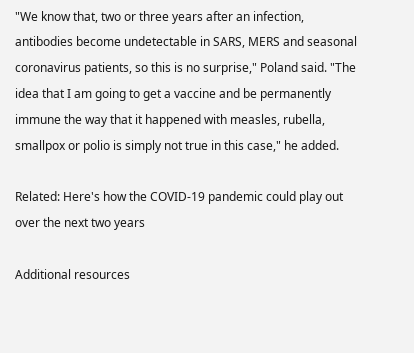"We know that, two or three years after an infection, antibodies become undetectable in SARS, MERS and seasonal coronavirus patients, so this is no surprise," Poland said. "The idea that I am going to get a vaccine and be permanently immune the way that it happened with measles, rubella, smallpox or polio is simply not true in this case," he added.

Related: Here's how the COVID-19 pandemic could play out over the next two years

Additional resources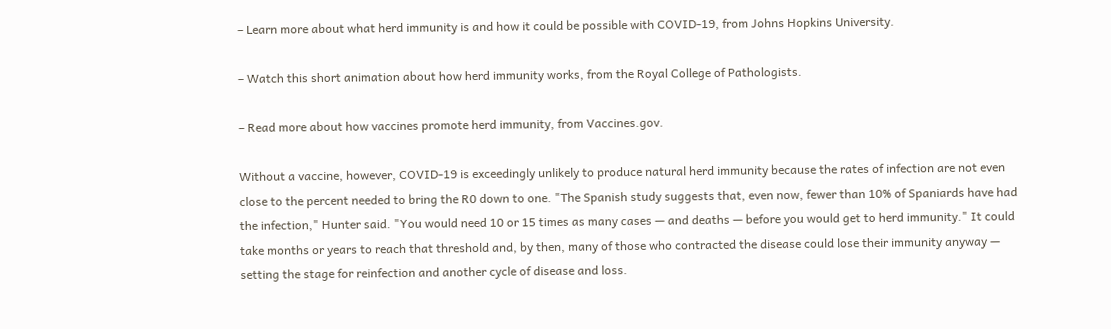– Learn more about what herd immunity is and how it could be possible with COVID-19, from Johns Hopkins University.

– Watch this short animation about how herd immunity works, from the Royal College of Pathologists.

– Read more about how vaccines promote herd immunity, from Vaccines.gov.

Without a vaccine, however, COVID-19 is exceedingly unlikely to produce natural herd immunity because the rates of infection are not even close to the percent needed to bring the R0 down to one. "The Spanish study suggests that, even now, fewer than 10% of Spaniards have had the infection," Hunter said. "You would need 10 or 15 times as many cases — and deaths — before you would get to herd immunity." It could take months or years to reach that threshold and, by then, many of those who contracted the disease could lose their immunity anyway — setting the stage for reinfection and another cycle of disease and loss.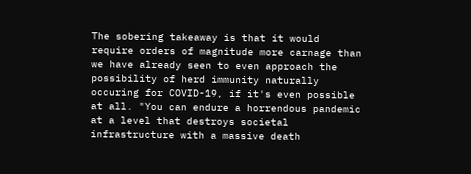The sobering takeaway is that it would require orders of magnitude more carnage than we have already seen to even approach the possibility of herd immunity naturally occuring for COVID-19, if it's even possible at all. "You can endure a horrendous pandemic at a level that destroys societal infrastructure with a massive death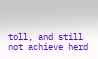toll, and still not achieve herd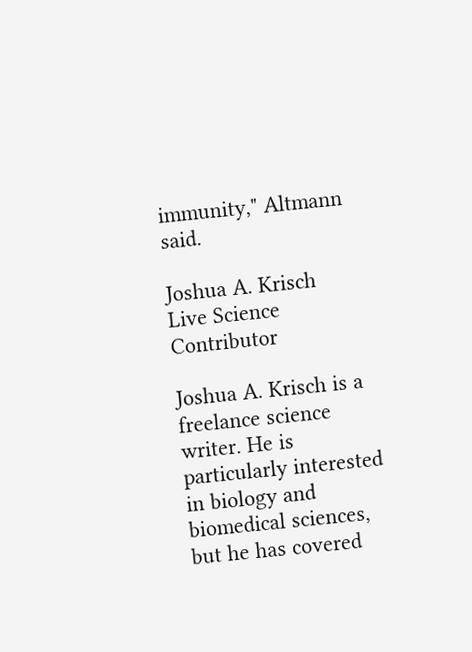immunity," Altmann said.

Joshua A. Krisch
Live Science Contributor

Joshua A. Krisch is a freelance science writer. He is particularly interested in biology and biomedical sciences, but he has covered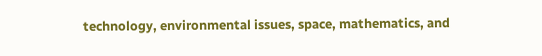technology, environmental issues, space, mathematics, and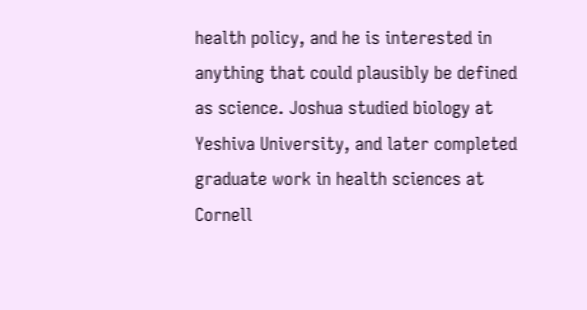health policy, and he is interested in anything that could plausibly be defined as science. Joshua studied biology at Yeshiva University, and later completed graduate work in health sciences at Cornell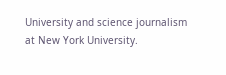University and science journalism at New York University.